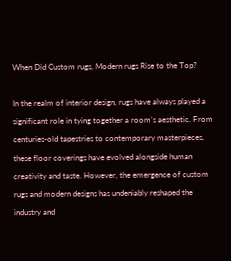When Did Custom rugs, Modern rugs Rise to the Top?

In the realm of interior design, rugs have always played a significant role in tying together a room’s aesthetic. From centuries-old tapestries to contemporary masterpieces, these floor coverings have evolved alongside human creativity and taste. However, the emergence of custom rugs and modern designs has undeniably reshaped the industry and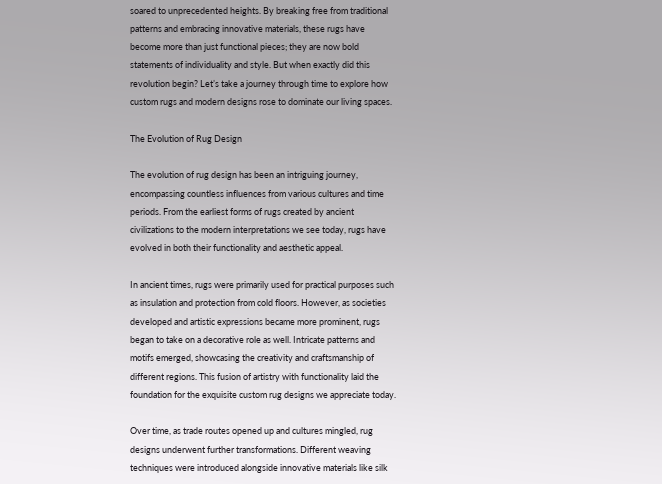soared to unprecedented heights. By breaking free from traditional patterns and embracing innovative materials, these rugs have become more than just functional pieces; they are now bold statements of individuality and style. But when exactly did this revolution begin? Let’s take a journey through time to explore how custom rugs and modern designs rose to dominate our living spaces.

The Evolution of Rug Design

The evolution of rug design has been an intriguing journey, encompassing countless influences from various cultures and time periods. From the earliest forms of rugs created by ancient civilizations to the modern interpretations we see today, rugs have evolved in both their functionality and aesthetic appeal.

In ancient times, rugs were primarily used for practical purposes such as insulation and protection from cold floors. However, as societies developed and artistic expressions became more prominent, rugs began to take on a decorative role as well. Intricate patterns and motifs emerged, showcasing the creativity and craftsmanship of different regions. This fusion of artistry with functionality laid the foundation for the exquisite custom rug designs we appreciate today.

Over time, as trade routes opened up and cultures mingled, rug designs underwent further transformations. Different weaving techniques were introduced alongside innovative materials like silk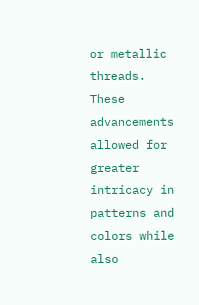or metallic threads. These advancements allowed for greater intricacy in patterns and colors while also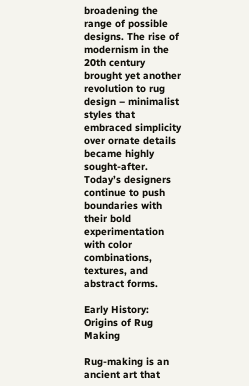broadening the range of possible designs. The rise of modernism in the 20th century brought yet another revolution to rug design – minimalist styles that embraced simplicity over ornate details became highly sought-after. Today’s designers continue to push boundaries with their bold experimentation with color combinations, textures, and abstract forms.

Early History: Origins of Rug Making

Rug-making is an ancient art that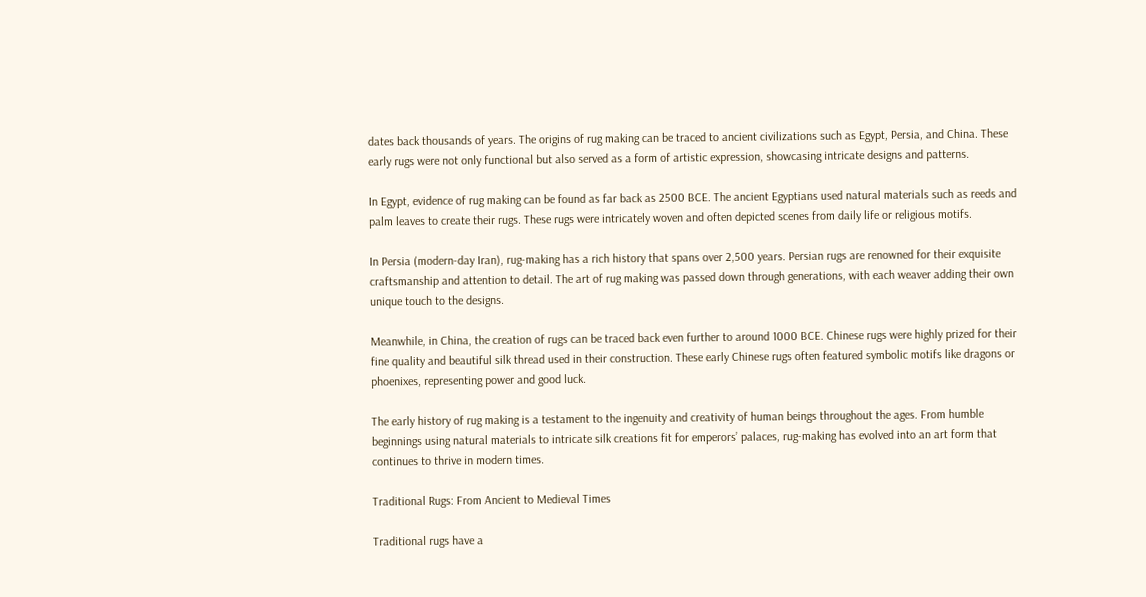dates back thousands of years. The origins of rug making can be traced to ancient civilizations such as Egypt, Persia, and China. These early rugs were not only functional but also served as a form of artistic expression, showcasing intricate designs and patterns.

In Egypt, evidence of rug making can be found as far back as 2500 BCE. The ancient Egyptians used natural materials such as reeds and palm leaves to create their rugs. These rugs were intricately woven and often depicted scenes from daily life or religious motifs.

In Persia (modern-day Iran), rug-making has a rich history that spans over 2,500 years. Persian rugs are renowned for their exquisite craftsmanship and attention to detail. The art of rug making was passed down through generations, with each weaver adding their own unique touch to the designs.

Meanwhile, in China, the creation of rugs can be traced back even further to around 1000 BCE. Chinese rugs were highly prized for their fine quality and beautiful silk thread used in their construction. These early Chinese rugs often featured symbolic motifs like dragons or phoenixes, representing power and good luck.

The early history of rug making is a testament to the ingenuity and creativity of human beings throughout the ages. From humble beginnings using natural materials to intricate silk creations fit for emperors’ palaces, rug-making has evolved into an art form that continues to thrive in modern times.

Traditional Rugs: From Ancient to Medieval Times

Traditional rugs have a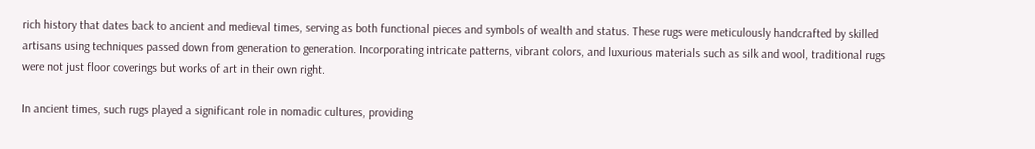rich history that dates back to ancient and medieval times, serving as both functional pieces and symbols of wealth and status. These rugs were meticulously handcrafted by skilled artisans using techniques passed down from generation to generation. Incorporating intricate patterns, vibrant colors, and luxurious materials such as silk and wool, traditional rugs were not just floor coverings but works of art in their own right.

In ancient times, such rugs played a significant role in nomadic cultures, providing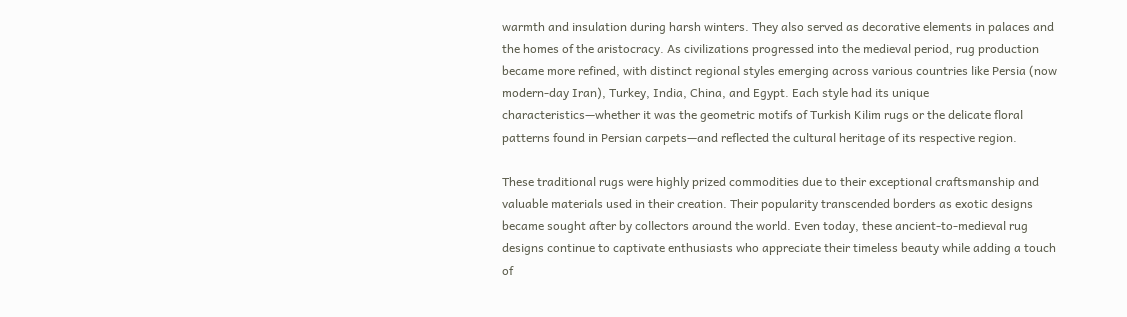warmth and insulation during harsh winters. They also served as decorative elements in palaces and the homes of the aristocracy. As civilizations progressed into the medieval period, rug production became more refined, with distinct regional styles emerging across various countries like Persia (now modern-day Iran), Turkey, India, China, and Egypt. Each style had its unique characteristics—whether it was the geometric motifs of Turkish Kilim rugs or the delicate floral patterns found in Persian carpets—and reflected the cultural heritage of its respective region.

These traditional rugs were highly prized commodities due to their exceptional craftsmanship and valuable materials used in their creation. Their popularity transcended borders as exotic designs became sought after by collectors around the world. Even today, these ancient-to-medieval rug designs continue to captivate enthusiasts who appreciate their timeless beauty while adding a touch of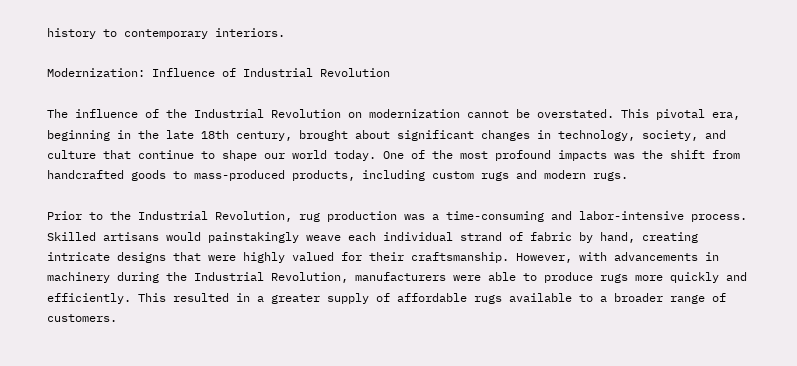history to contemporary interiors.

Modernization: Influence of Industrial Revolution

The influence of the Industrial Revolution on modernization cannot be overstated. This pivotal era, beginning in the late 18th century, brought about significant changes in technology, society, and culture that continue to shape our world today. One of the most profound impacts was the shift from handcrafted goods to mass-produced products, including custom rugs and modern rugs.

Prior to the Industrial Revolution, rug production was a time-consuming and labor-intensive process. Skilled artisans would painstakingly weave each individual strand of fabric by hand, creating intricate designs that were highly valued for their craftsmanship. However, with advancements in machinery during the Industrial Revolution, manufacturers were able to produce rugs more quickly and efficiently. This resulted in a greater supply of affordable rugs available to a broader range of customers.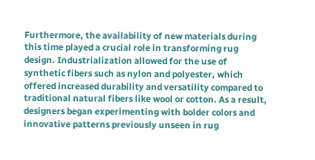Furthermore, the availability of new materials during this time played a crucial role in transforming rug design. Industrialization allowed for the use of synthetic fibers such as nylon and polyester, which offered increased durability and versatility compared to traditional natural fibers like wool or cotton. As a result, designers began experimenting with bolder colors and innovative patterns previously unseen in rug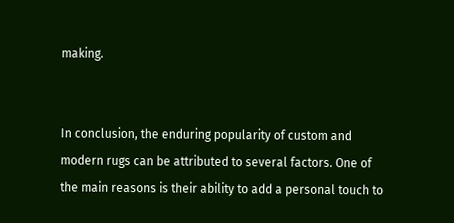making.


In conclusion, the enduring popularity of custom and modern rugs can be attributed to several factors. One of the main reasons is their ability to add a personal touch to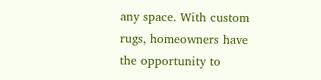any space. With custom rugs, homeowners have the opportunity to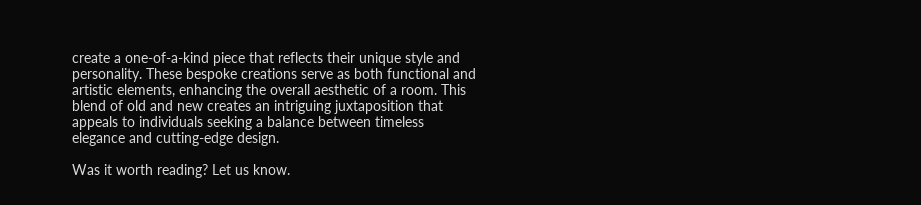create a one-of-a-kind piece that reflects their unique style and personality. These bespoke creations serve as both functional and artistic elements, enhancing the overall aesthetic of a room. This blend of old and new creates an intriguing juxtaposition that appeals to individuals seeking a balance between timeless elegance and cutting-edge design.

Was it worth reading? Let us know.